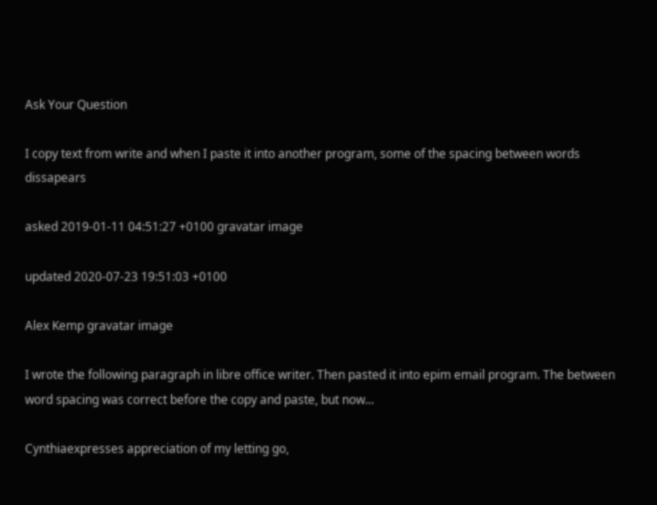Ask Your Question

I copy text from write and when I paste it into another program, some of the spacing between words dissapears

asked 2019-01-11 04:51:27 +0100 gravatar image

updated 2020-07-23 19:51:03 +0100

Alex Kemp gravatar image

I wrote the following paragraph in libre office writer. Then pasted it into epim email program. The between word spacing was correct before the copy and paste, but now...

Cynthiaexpresses appreciation of my letting go,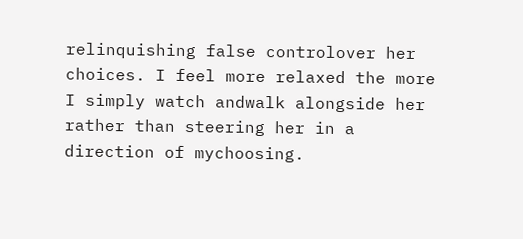relinquishing false controlover her choices. I feel more relaxed the more I simply watch andwalk alongside her rather than steering her in a direction of mychoosing.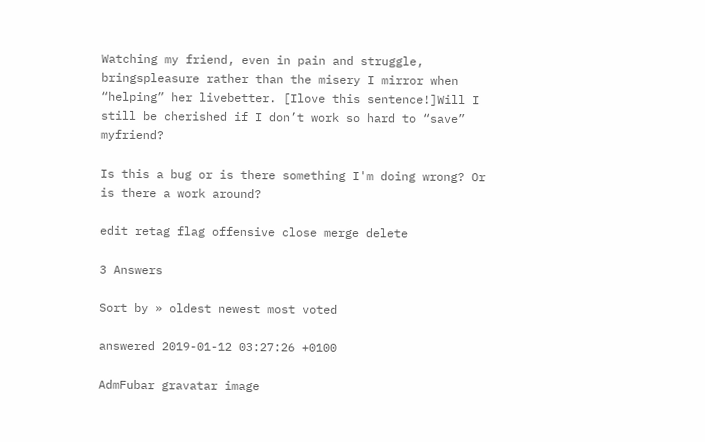Watching my friend, even in pain and struggle, bringspleasure rather than the misery I mirror when “helping” her livebetter. [Ilove this sentence!]Will I still be cherished if I don’t work so hard to “save” myfriend?

Is this a bug or is there something I'm doing wrong? Or is there a work around?

edit retag flag offensive close merge delete

3 Answers

Sort by » oldest newest most voted

answered 2019-01-12 03:27:26 +0100

AdmFubar gravatar image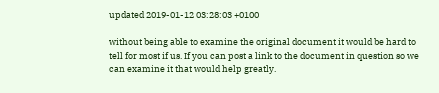updated 2019-01-12 03:28:03 +0100

without being able to examine the original document it would be hard to tell for most if us. If you can post a link to the document in question so we can examine it that would help greatly.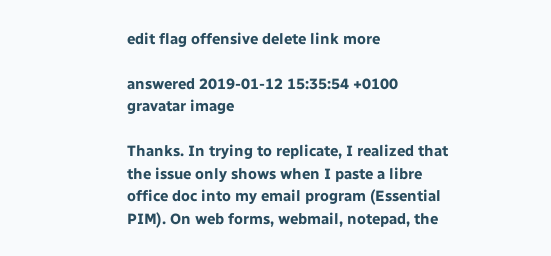edit flag offensive delete link more

answered 2019-01-12 15:35:54 +0100 gravatar image

Thanks. In trying to replicate, I realized that the issue only shows when I paste a libre office doc into my email program (Essential PIM). On web forms, webmail, notepad, the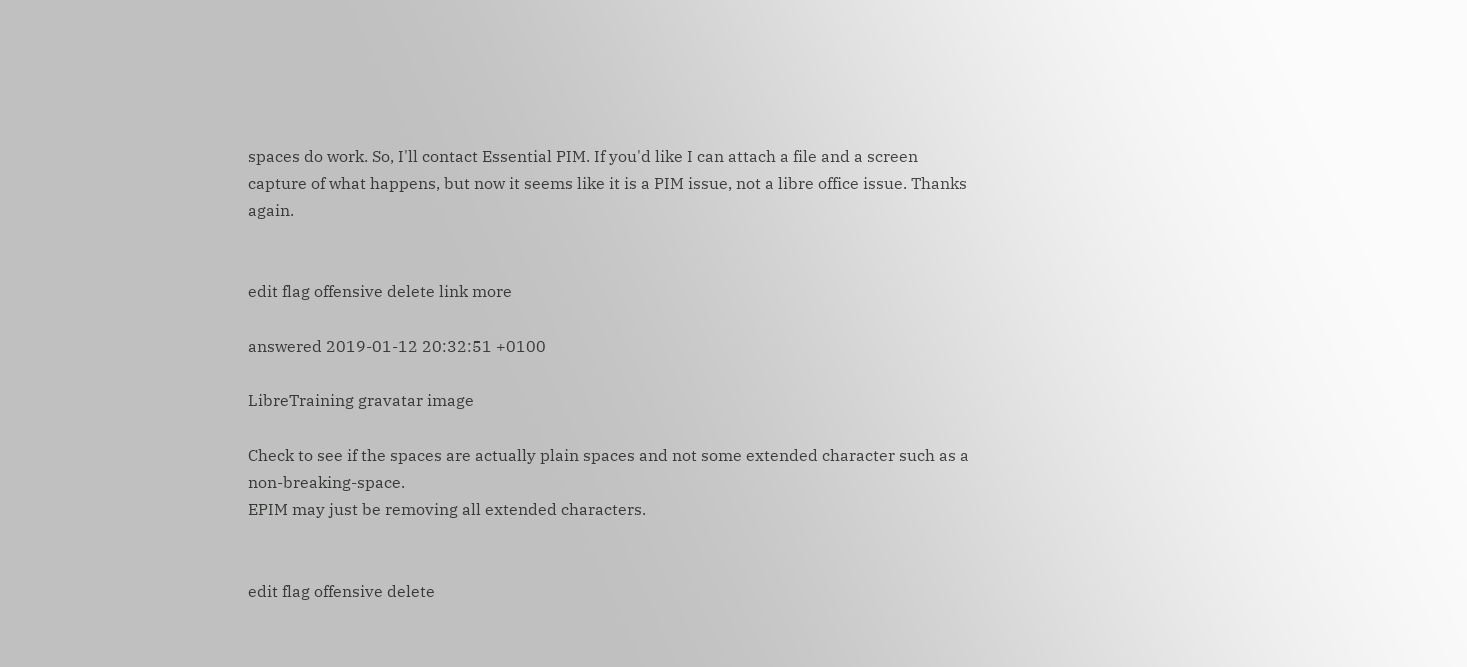spaces do work. So, I'll contact Essential PIM. If you'd like I can attach a file and a screen capture of what happens, but now it seems like it is a PIM issue, not a libre office issue. Thanks again.


edit flag offensive delete link more

answered 2019-01-12 20:32:51 +0100

LibreTraining gravatar image

Check to see if the spaces are actually plain spaces and not some extended character such as a non-breaking-space.
EPIM may just be removing all extended characters.


edit flag offensive delete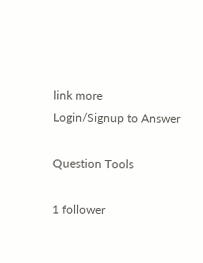link more
Login/Signup to Answer

Question Tools

1 follower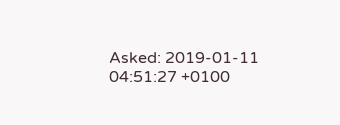Asked: 2019-01-11 04:51:27 +0100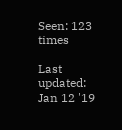Seen: 123 times

Last updated: Jan 12 '19